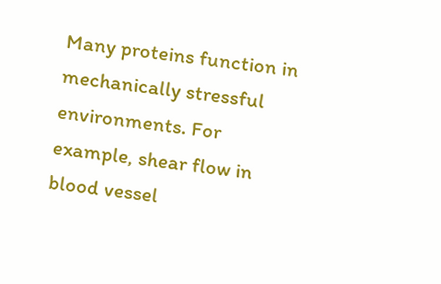Many proteins function in mechanically stressful environments. For example, shear flow in blood vessel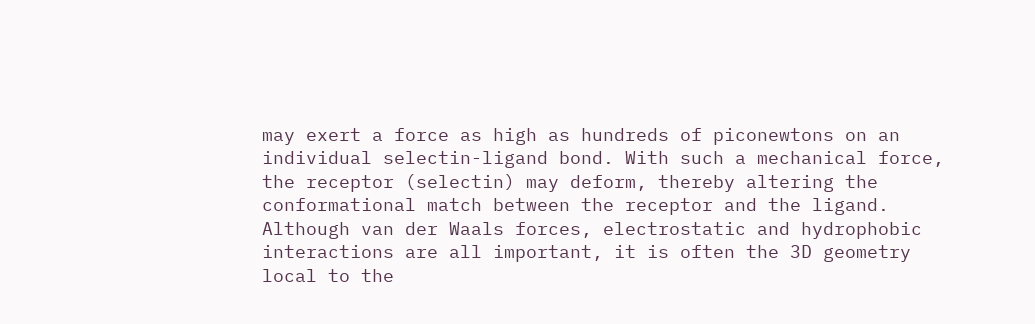may exert a force as high as hundreds of piconewtons on an individual selectin-ligand bond. With such a mechanical force, the receptor (selectin) may deform, thereby altering the conformational match between the receptor and the ligand. Although van der Waals forces, electrostatic and hydrophobic interactions are all important, it is often the 3D geometry local to the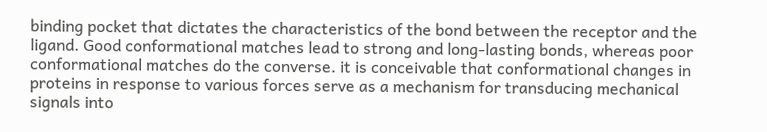binding pocket that dictates the characteristics of the bond between the receptor and the ligand. Good conformational matches lead to strong and long-lasting bonds, whereas poor conformational matches do the converse. it is conceivable that conformational changes in proteins in response to various forces serve as a mechanism for transducing mechanical signals into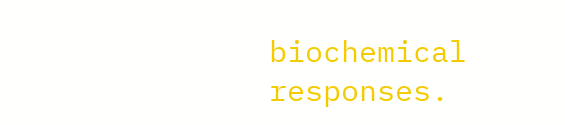biochemical responses.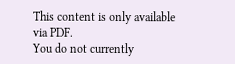This content is only available via PDF.
You do not currently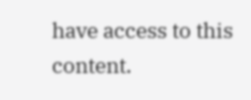have access to this content.